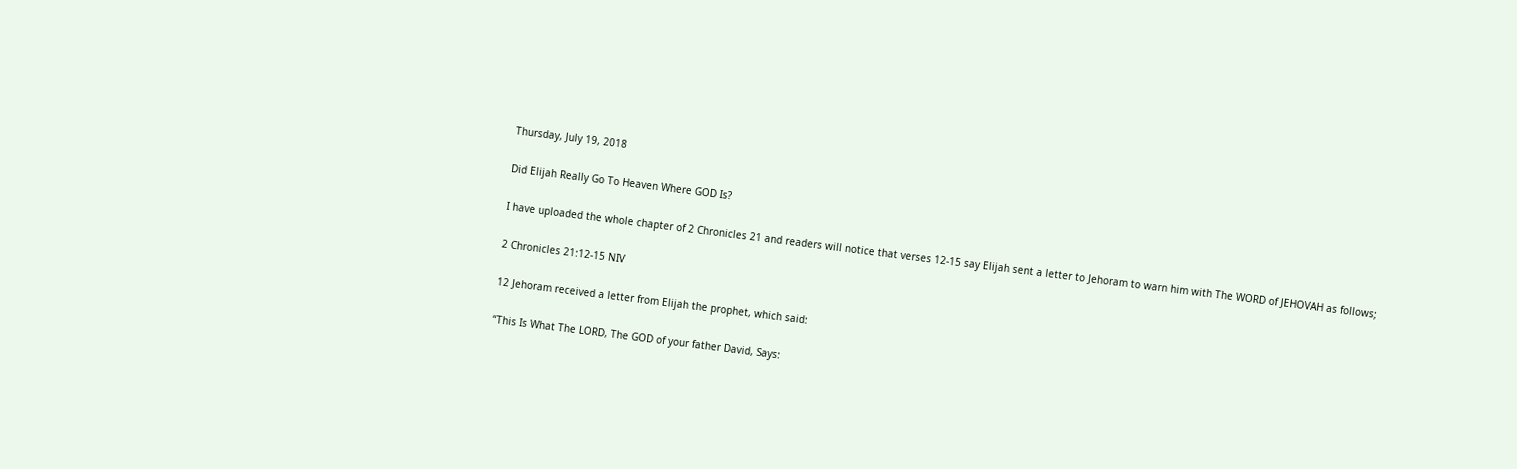Thursday, July 19, 2018

Did Elijah Really Go To Heaven Where GOD Is?

I have uploaded the whole chapter of 2 Chronicles 21 and readers will notice that verses 12-15 say Elijah sent a letter to Jehoram to warn him with The WORD of JEHOVAH as follows;

2 Chronicles 21:12-15 NIV

12 Jehoram received a letter from Elijah the prophet, which said:

“This Is What The LORD, The GOD of your father David, Says: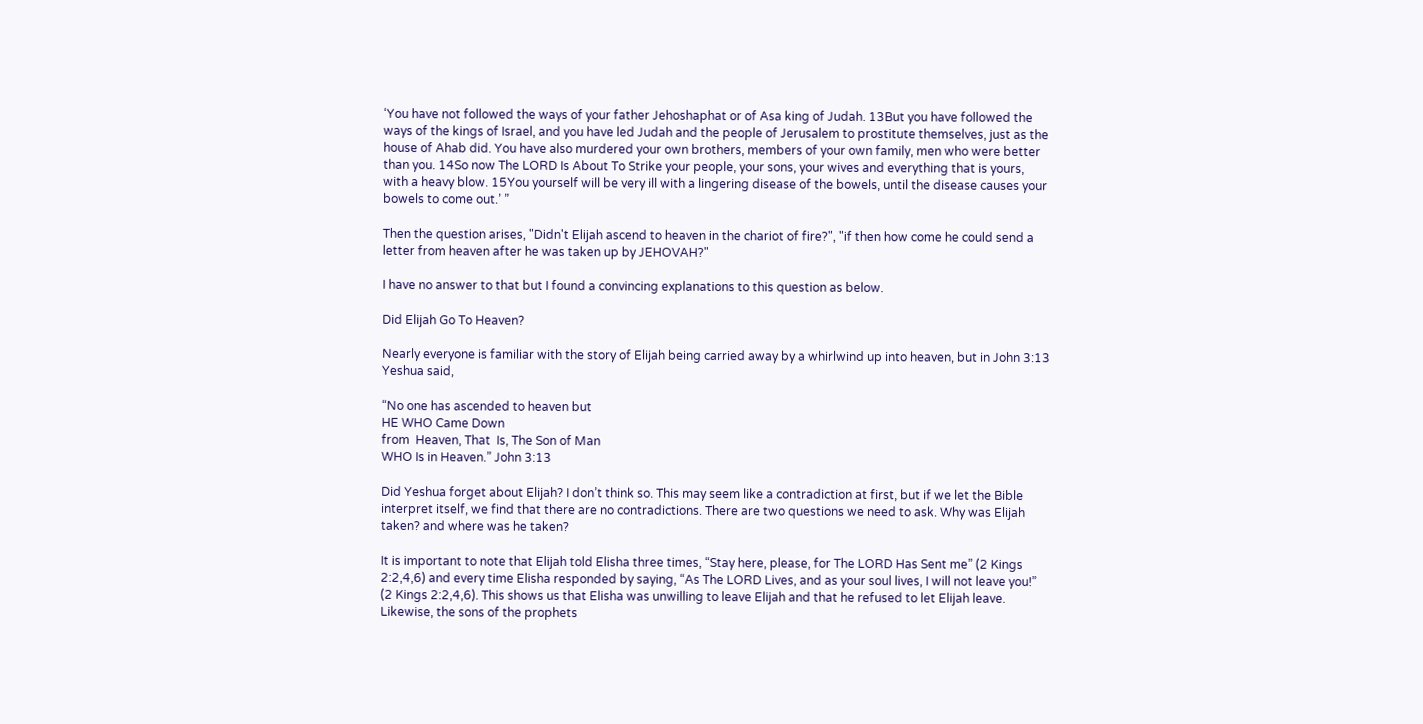‘You have not followed the ways of your father Jehoshaphat or of Asa king of Judah. 13But you have followed the ways of the kings of Israel, and you have led Judah and the people of Jerusalem to prostitute themselves, just as the house of Ahab did. You have also murdered your own brothers, members of your own family, men who were better than you. 14So now The LORD Is About To Strike your people, your sons, your wives and everything that is yours, with a heavy blow. 15You yourself will be very ill with a lingering disease of the bowels, until the disease causes your bowels to come out.’ ”

Then the question arises, "Didn't Elijah ascend to heaven in the chariot of fire?", "if then how come he could send a letter from heaven after he was taken up by JEHOVAH?"

I have no answer to that but I found a convincing explanations to this question as below.

Did Elijah Go To Heaven?

Nearly everyone is familiar with the story of Elijah being carried away by a whirlwind up into heaven, but in John 3:13 Yeshua said,

“No one has ascended to heaven but
HE WHO Came Down
from  Heaven, That  Is, The Son of Man
WHO Is in Heaven.” John 3:13

Did Yeshua forget about Elijah? I don’t think so. This may seem like a contradiction at first, but if we let the Bible interpret itself, we find that there are no contradictions. There are two questions we need to ask. Why was Elijah taken? and where was he taken?

It is important to note that Elijah told Elisha three times, “Stay here, please, for The LORD Has Sent me” (2 Kings 2:2,4,6) and every time Elisha responded by saying, “As The LORD Lives, and as your soul lives, I will not leave you!” (2 Kings 2:2,4,6). This shows us that Elisha was unwilling to leave Elijah and that he refused to let Elijah leave. Likewise, the sons of the prophets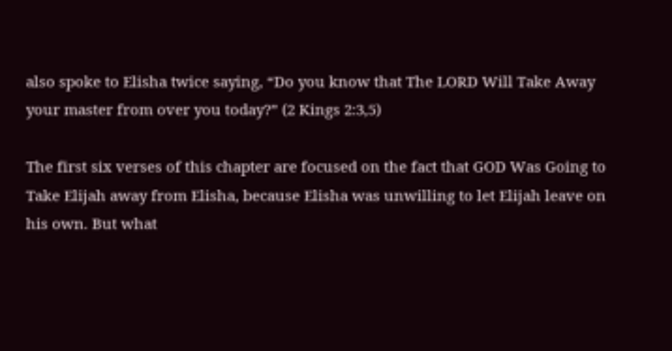also spoke to Elisha twice saying, “Do you know that The LORD Will Take Away your master from over you today?” (2 Kings 2:3,5)

The first six verses of this chapter are focused on the fact that GOD Was Going to Take Elijah away from Elisha, because Elisha was unwilling to let Elijah leave on his own. But what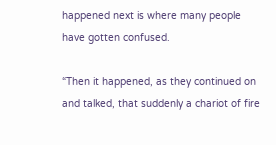happened next is where many people have gotten confused.

“Then it happened, as they continued on and talked, that suddenly a chariot of fire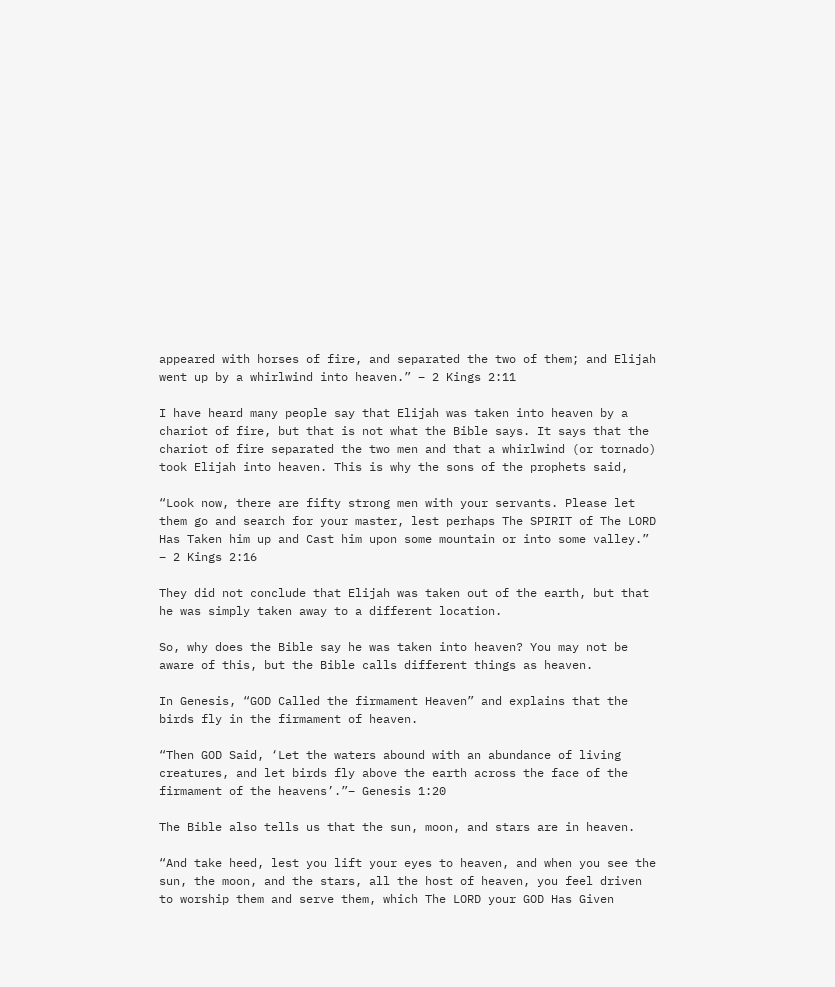appeared with horses of fire, and separated the two of them; and Elijah went up by a whirlwind into heaven.” – 2 Kings 2:11

I have heard many people say that Elijah was taken into heaven by a chariot of fire, but that is not what the Bible says. It says that the chariot of fire separated the two men and that a whirlwind (or tornado) took Elijah into heaven. This is why the sons of the prophets said,

“Look now, there are fifty strong men with your servants. Please let them go and search for your master, lest perhaps The SPIRIT of The LORD Has Taken him up and Cast him upon some mountain or into some valley.” – 2 Kings 2:16

They did not conclude that Elijah was taken out of the earth, but that he was simply taken away to a different location.

So, why does the Bible say he was taken into heaven? You may not be aware of this, but the Bible calls different things as heaven.

In Genesis, “GOD Called the firmament Heaven” and explains that the birds fly in the firmament of heaven.

“Then GOD Said, ‘Let the waters abound with an abundance of living creatures, and let birds fly above the earth across the face of the firmament of the heavens’.”– Genesis 1:20

The Bible also tells us that the sun, moon, and stars are in heaven.

“And take heed, lest you lift your eyes to heaven, and when you see the sun, the moon, and the stars, all the host of heaven, you feel driven to worship them and serve them, which The LORD your GOD Has Given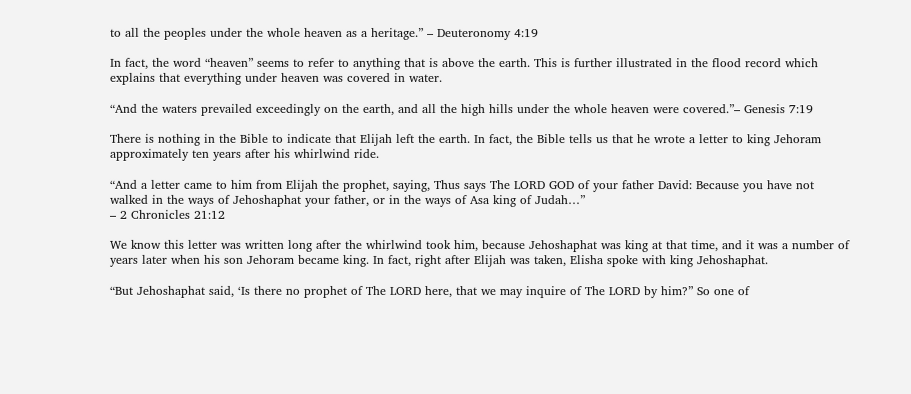to all the peoples under the whole heaven as a heritage.” – Deuteronomy 4:19

In fact, the word “heaven” seems to refer to anything that is above the earth. This is further illustrated in the flood record which explains that everything under heaven was covered in water.

“And the waters prevailed exceedingly on the earth, and all the high hills under the whole heaven were covered.”– Genesis 7:19

There is nothing in the Bible to indicate that Elijah left the earth. In fact, the Bible tells us that he wrote a letter to king Jehoram approximately ten years after his whirlwind ride.

“And a letter came to him from Elijah the prophet, saying, Thus says The LORD GOD of your father David: Because you have not walked in the ways of Jehoshaphat your father, or in the ways of Asa king of Judah…”
– 2 Chronicles 21:12

We know this letter was written long after the whirlwind took him, because Jehoshaphat was king at that time, and it was a number of years later when his son Jehoram became king. In fact, right after Elijah was taken, Elisha spoke with king Jehoshaphat.

“But Jehoshaphat said, ‘Is there no prophet of The LORD here, that we may inquire of The LORD by him?” So one of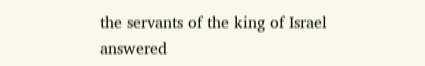the servants of the king of Israel answered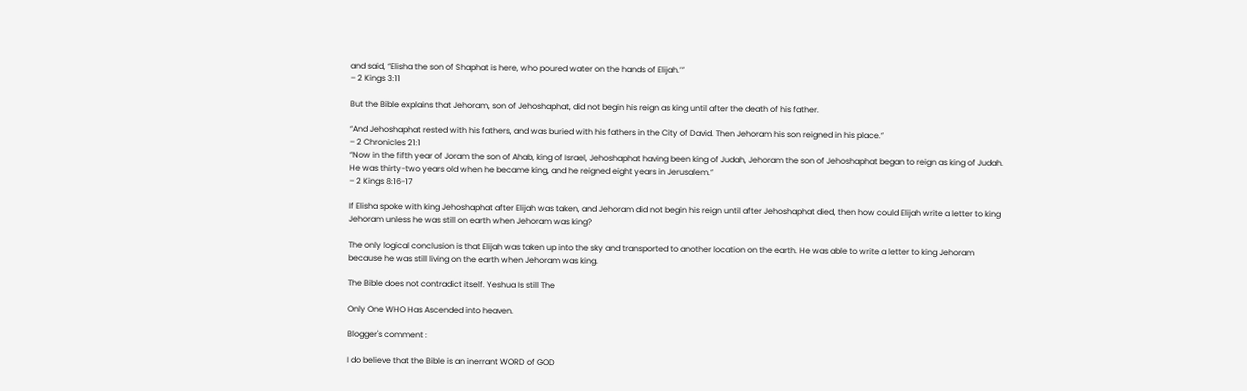and said, “Elisha the son of Shaphat is here, who poured water on the hands of Elijah.’”
– 2 Kings 3:11

But the Bible explains that Jehoram, son of Jehoshaphat, did not begin his reign as king until after the death of his father.

“And Jehoshaphat rested with his fathers, and was buried with his fathers in the City of David. Then Jehoram his son reigned in his place.”
– 2 Chronicles 21:1
“Now in the fifth year of Joram the son of Ahab, king of Israel, Jehoshaphat having been king of Judah, Jehoram the son of Jehoshaphat began to reign as king of Judah. He was thirty-two years old when he became king, and he reigned eight years in Jerusalem.”
– 2 Kings 8:16-17

If Elisha spoke with king Jehoshaphat after Elijah was taken, and Jehoram did not begin his reign until after Jehoshaphat died, then how could Elijah write a letter to king Jehoram unless he was still on earth when Jehoram was king?

The only logical conclusion is that Elijah was taken up into the sky and transported to another location on the earth. He was able to write a letter to king Jehoram because he was still living on the earth when Jehoram was king.

The Bible does not contradict itself. Yeshua Is still The

Only One WHO Has Ascended into heaven.

Blogger's comment :

I do believe that the Bible is an inerrant WORD of GOD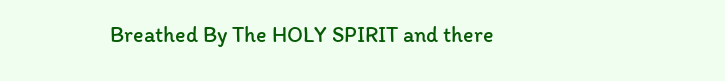Breathed By The HOLY SPIRIT and there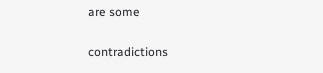are some

contradictions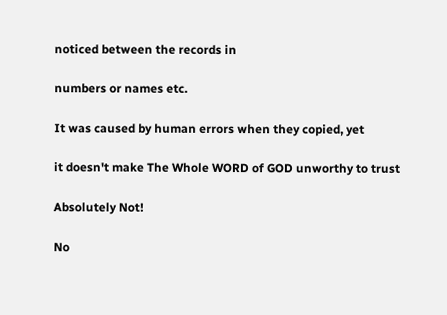noticed between the records in

numbers or names etc.

It was caused by human errors when they copied, yet

it doesn't make The Whole WORD of GOD unworthy to trust

Absolutely Not!

No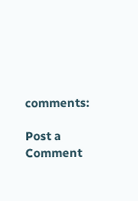comments:

Post a Comment